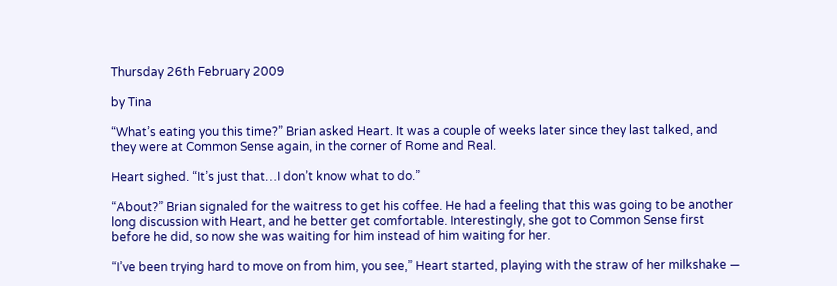Thursday 26th February 2009

by Tina

“What’s eating you this time?” Brian asked Heart. It was a couple of weeks later since they last talked, and they were at Common Sense again, in the corner of Rome and Real.

Heart sighed. “It’s just that…I don’t know what to do.”

“About?” Brian signaled for the waitress to get his coffee. He had a feeling that this was going to be another long discussion with Heart, and he better get comfortable. Interestingly, she got to Common Sense first before he did, so now she was waiting for him instead of him waiting for her.

“I’ve been trying hard to move on from him, you see,” Heart started, playing with the straw of her milkshake —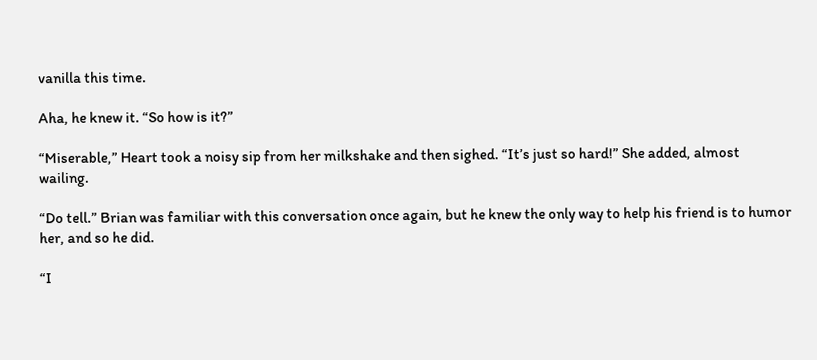vanilla this time.

Aha, he knew it. “So how is it?”

“Miserable,” Heart took a noisy sip from her milkshake and then sighed. “It’s just so hard!” She added, almost wailing.

“Do tell.” Brian was familiar with this conversation once again, but he knew the only way to help his friend is to humor her, and so he did.

“I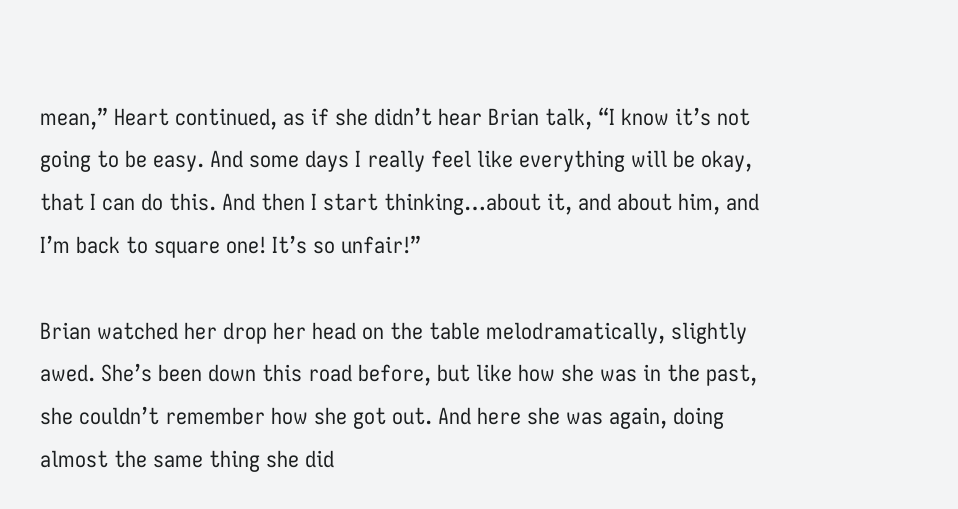mean,” Heart continued, as if she didn’t hear Brian talk, “I know it’s not going to be easy. And some days I really feel like everything will be okay, that I can do this. And then I start thinking…about it, and about him, and I’m back to square one! It’s so unfair!”

Brian watched her drop her head on the table melodramatically, slightly awed. She’s been down this road before, but like how she was in the past, she couldn’t remember how she got out. And here she was again, doing almost the same thing she did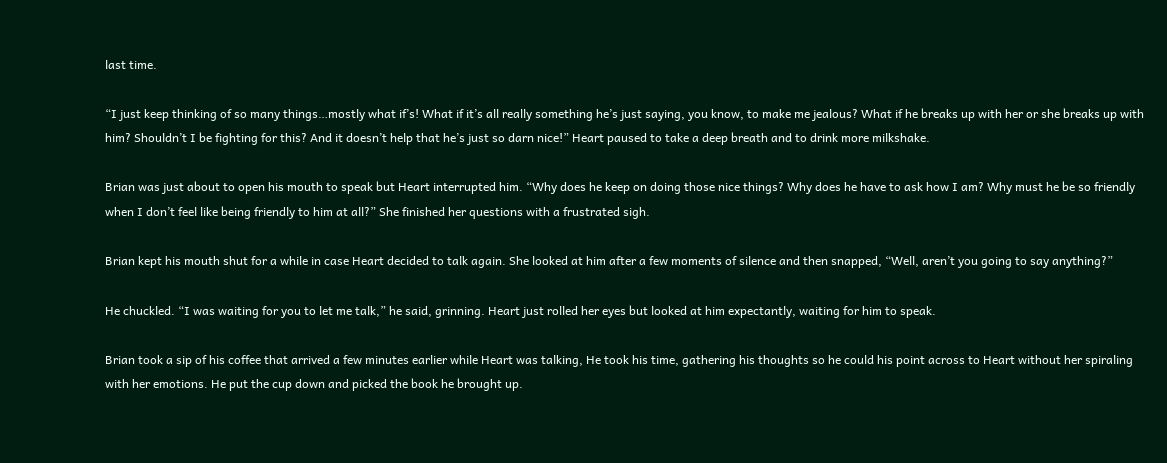last time.

“I just keep thinking of so many things…mostly what if’s! What if it’s all really something he’s just saying, you know, to make me jealous? What if he breaks up with her or she breaks up with him? Shouldn’t I be fighting for this? And it doesn’t help that he’s just so darn nice!” Heart paused to take a deep breath and to drink more milkshake.

Brian was just about to open his mouth to speak but Heart interrupted him. “Why does he keep on doing those nice things? Why does he have to ask how I am? Why must he be so friendly when I don’t feel like being friendly to him at all?” She finished her questions with a frustrated sigh.

Brian kept his mouth shut for a while in case Heart decided to talk again. She looked at him after a few moments of silence and then snapped, “Well, aren’t you going to say anything?”

He chuckled. “I was waiting for you to let me talk,” he said, grinning. Heart just rolled her eyes but looked at him expectantly, waiting for him to speak.

Brian took a sip of his coffee that arrived a few minutes earlier while Heart was talking, He took his time, gathering his thoughts so he could his point across to Heart without her spiraling with her emotions. He put the cup down and picked the book he brought up.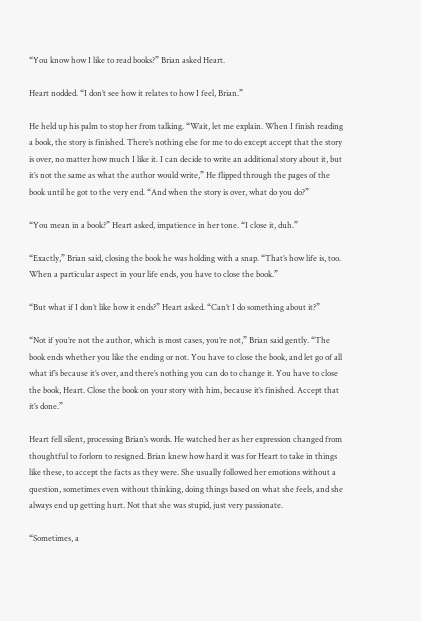“You know how I like to read books?” Brian asked Heart.

Heart nodded. “I don’t see how it relates to how I feel, Brian.”

He held up his palm to stop her from talking. “Wait, let me explain. When I finish reading a book, the story is finished. There’s nothing else for me to do except accept that the story is over, no matter how much I like it. I can decide to write an additional story about it, but it’s not the same as what the author would write,” He flipped through the pages of the book until he got to the very end. “And when the story is over, what do you do?”

“You mean in a book?” Heart asked, impatience in her tone. “I close it, duh.”

“Exactly,” Brian said, closing the book he was holding with a snap. “That’s how life is, too. When a particular aspect in your life ends, you have to close the book.”

“But what if I don’t like how it ends?” Heart asked. “Can’t I do something about it?”

“Not if you’re not the author, which is most cases, you’re not,” Brian said gently. “The book ends whether you like the ending or not. You have to close the book, and let go of all what if’s because it’s over, and there’s nothing you can do to change it. You have to close the book, Heart. Close the book on your story with him, because it’s finished. Accept that it’s done.”

Heart fell silent, processing Brian’s words. He watched her as her expression changed from thoughtful to forlorn to resigned. Brian knew how hard it was for Heart to take in things like these, to accept the facts as they were. She usually followed her emotions without a question, sometimes even without thinking, doing things based on what she feels, and she always end up getting hurt. Not that she was stupid, just very passionate.

“Sometimes, a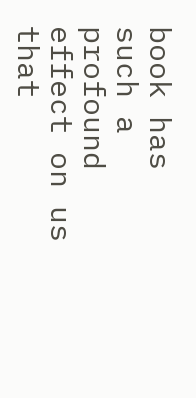book has such a profound effect on us that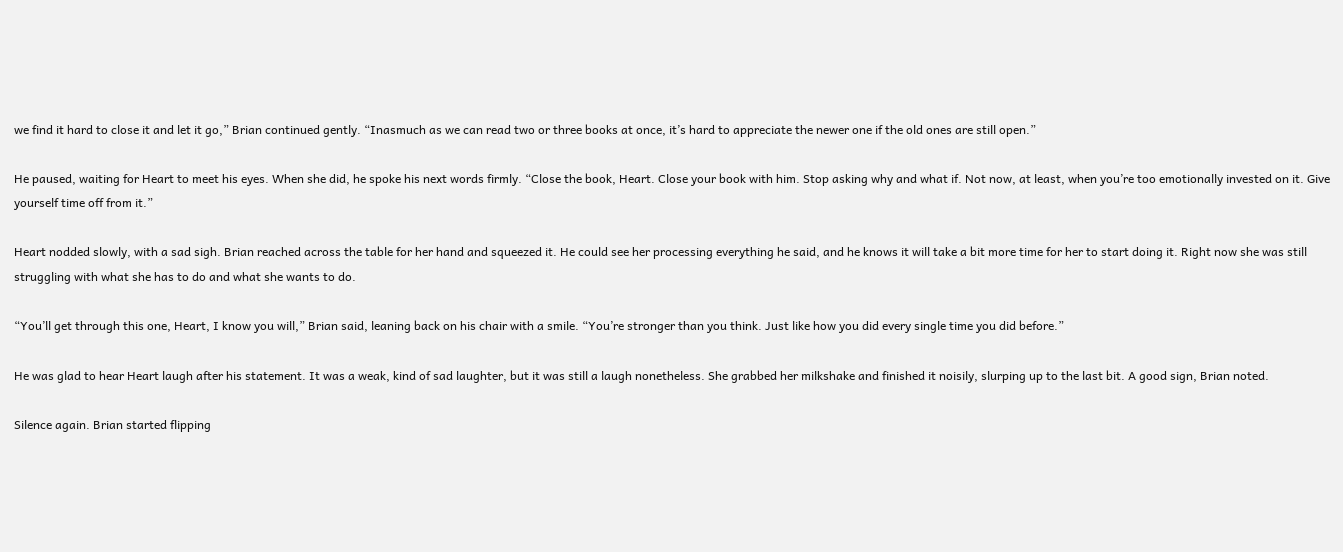we find it hard to close it and let it go,” Brian continued gently. “Inasmuch as we can read two or three books at once, it’s hard to appreciate the newer one if the old ones are still open.”

He paused, waiting for Heart to meet his eyes. When she did, he spoke his next words firmly. “Close the book, Heart. Close your book with him. Stop asking why and what if. Not now, at least, when you’re too emotionally invested on it. Give yourself time off from it.”

Heart nodded slowly, with a sad sigh. Brian reached across the table for her hand and squeezed it. He could see her processing everything he said, and he knows it will take a bit more time for her to start doing it. Right now she was still struggling with what she has to do and what she wants to do.

“You’ll get through this one, Heart, I know you will,” Brian said, leaning back on his chair with a smile. “You’re stronger than you think. Just like how you did every single time you did before.”

He was glad to hear Heart laugh after his statement. It was a weak, kind of sad laughter, but it was still a laugh nonetheless. She grabbed her milkshake and finished it noisily, slurping up to the last bit. A good sign, Brian noted.

Silence again. Brian started flipping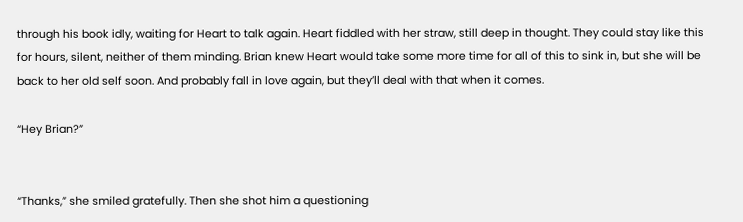through his book idly, waiting for Heart to talk again. Heart fiddled with her straw, still deep in thought. They could stay like this for hours, silent, neither of them minding. Brian knew Heart would take some more time for all of this to sink in, but she will be back to her old self soon. And probably fall in love again, but they’ll deal with that when it comes.

“Hey Brian?”


“Thanks,” she smiled gratefully. Then she shot him a questioning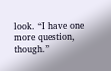look. “I have one more question, though.”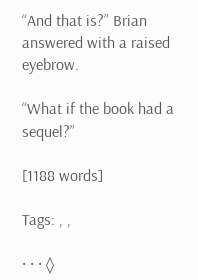“And that is?” Brian answered with a raised eyebrow.

“What if the book had a sequel?”

[1188 words]

Tags: , ,

· · · ◊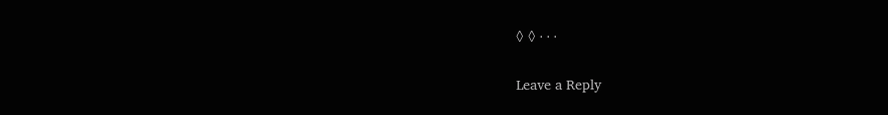◊ ◊ · · ·

Leave a Reply